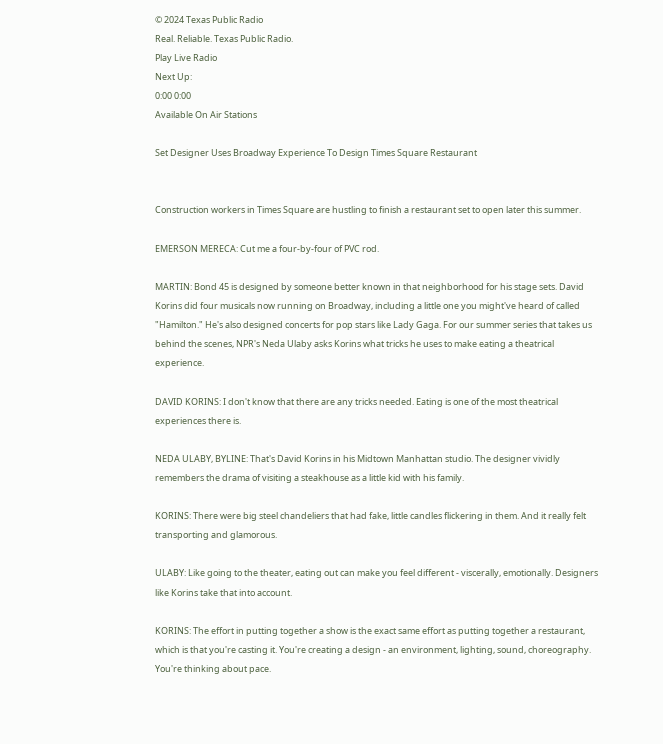© 2024 Texas Public Radio
Real. Reliable. Texas Public Radio.
Play Live Radio
Next Up:
0:00 0:00
Available On Air Stations

Set Designer Uses Broadway Experience To Design Times Square Restaurant


Construction workers in Times Square are hustling to finish a restaurant set to open later this summer.

EMERSON MERECA: Cut me a four-by-four of PVC rod.

MARTIN: Bond 45 is designed by someone better known in that neighborhood for his stage sets. David Korins did four musicals now running on Broadway, including a little one you might've heard of called "Hamilton." He's also designed concerts for pop stars like Lady Gaga. For our summer series that takes us behind the scenes, NPR's Neda Ulaby asks Korins what tricks he uses to make eating a theatrical experience.

DAVID KORINS: I don't know that there are any tricks needed. Eating is one of the most theatrical experiences there is.

NEDA ULABY, BYLINE: That's David Korins in his Midtown Manhattan studio. The designer vividly remembers the drama of visiting a steakhouse as a little kid with his family.

KORINS: There were big steel chandeliers that had fake, little candles flickering in them. And it really felt transporting and glamorous.

ULABY: Like going to the theater, eating out can make you feel different - viscerally, emotionally. Designers like Korins take that into account.

KORINS: The effort in putting together a show is the exact same effort as putting together a restaurant, which is that you're casting it. You're creating a design - an environment, lighting, sound, choreography. You're thinking about pace.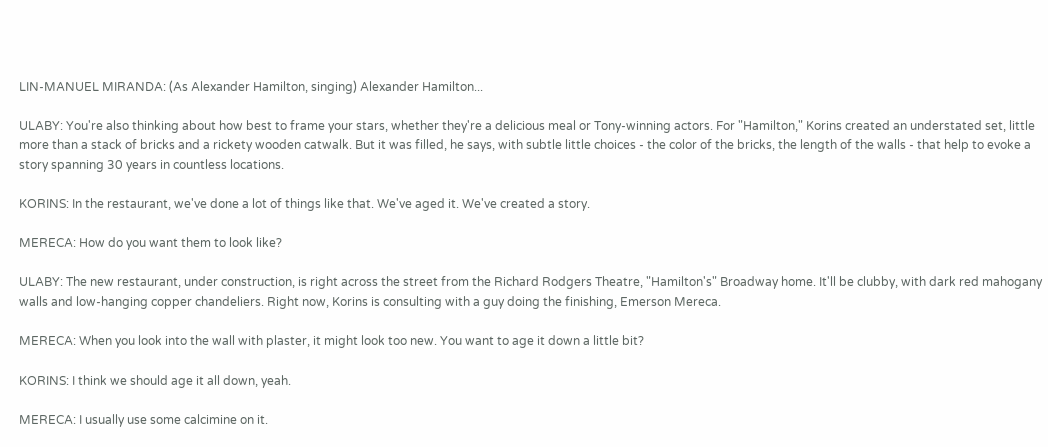LIN-MANUEL MIRANDA: (As Alexander Hamilton, singing) Alexander Hamilton...

ULABY: You're also thinking about how best to frame your stars, whether they're a delicious meal or Tony-winning actors. For "Hamilton," Korins created an understated set, little more than a stack of bricks and a rickety wooden catwalk. But it was filled, he says, with subtle little choices - the color of the bricks, the length of the walls - that help to evoke a story spanning 30 years in countless locations.

KORINS: In the restaurant, we've done a lot of things like that. We've aged it. We've created a story.

MERECA: How do you want them to look like?

ULABY: The new restaurant, under construction, is right across the street from the Richard Rodgers Theatre, "Hamilton's" Broadway home. It'll be clubby, with dark red mahogany walls and low-hanging copper chandeliers. Right now, Korins is consulting with a guy doing the finishing, Emerson Mereca.

MERECA: When you look into the wall with plaster, it might look too new. You want to age it down a little bit?

KORINS: I think we should age it all down, yeah.

MERECA: I usually use some calcimine on it.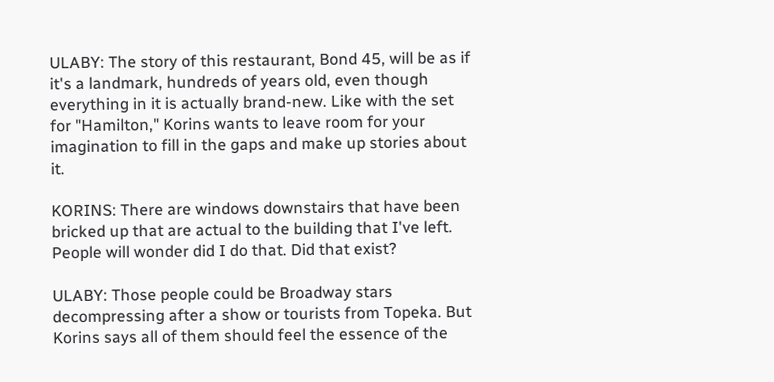ULABY: The story of this restaurant, Bond 45, will be as if it's a landmark, hundreds of years old, even though everything in it is actually brand-new. Like with the set for "Hamilton," Korins wants to leave room for your imagination to fill in the gaps and make up stories about it.

KORINS: There are windows downstairs that have been bricked up that are actual to the building that I've left. People will wonder did I do that. Did that exist?

ULABY: Those people could be Broadway stars decompressing after a show or tourists from Topeka. But Korins says all of them should feel the essence of the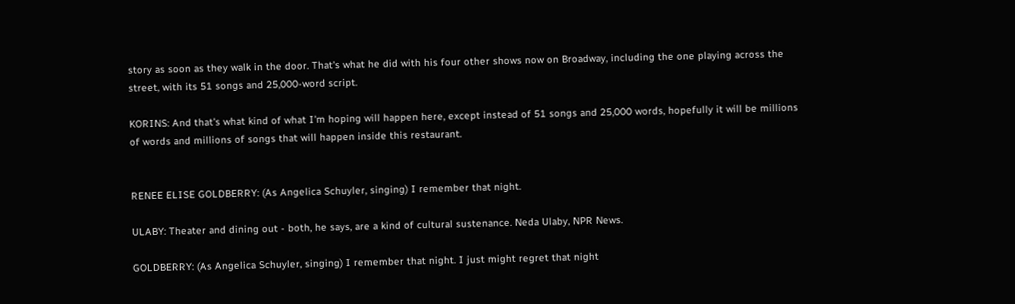story as soon as they walk in the door. That's what he did with his four other shows now on Broadway, including the one playing across the street, with its 51 songs and 25,000-word script.

KORINS: And that's what kind of what I'm hoping will happen here, except instead of 51 songs and 25,000 words, hopefully it will be millions of words and millions of songs that will happen inside this restaurant.


RENEE ELISE GOLDBERRY: (As Angelica Schuyler, singing) I remember that night.

ULABY: Theater and dining out - both, he says, are a kind of cultural sustenance. Neda Ulaby, NPR News.

GOLDBERRY: (As Angelica Schuyler, singing) I remember that night. I just might regret that night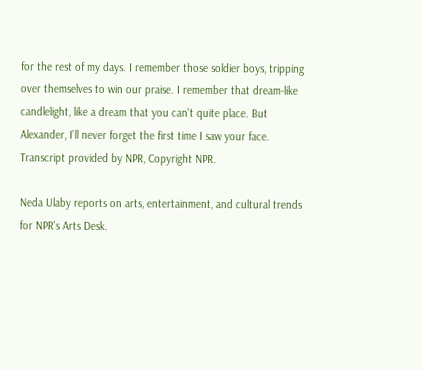for the rest of my days. I remember those soldier boys, tripping over themselves to win our praise. I remember that dream-like candlelight, like a dream that you can't quite place. But Alexander, I'll never forget the first time I saw your face. Transcript provided by NPR, Copyright NPR.

Neda Ulaby reports on arts, entertainment, and cultural trends for NPR's Arts Desk.